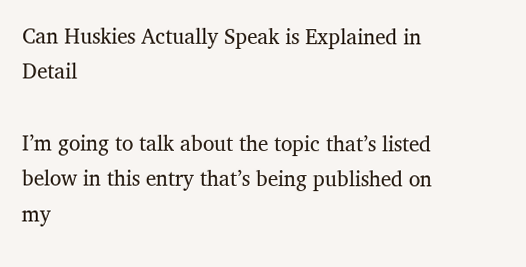Can Huskies Actually Speak is Explained in Detail

I’m going to talk about the topic that’s listed below in this entry that’s being published on my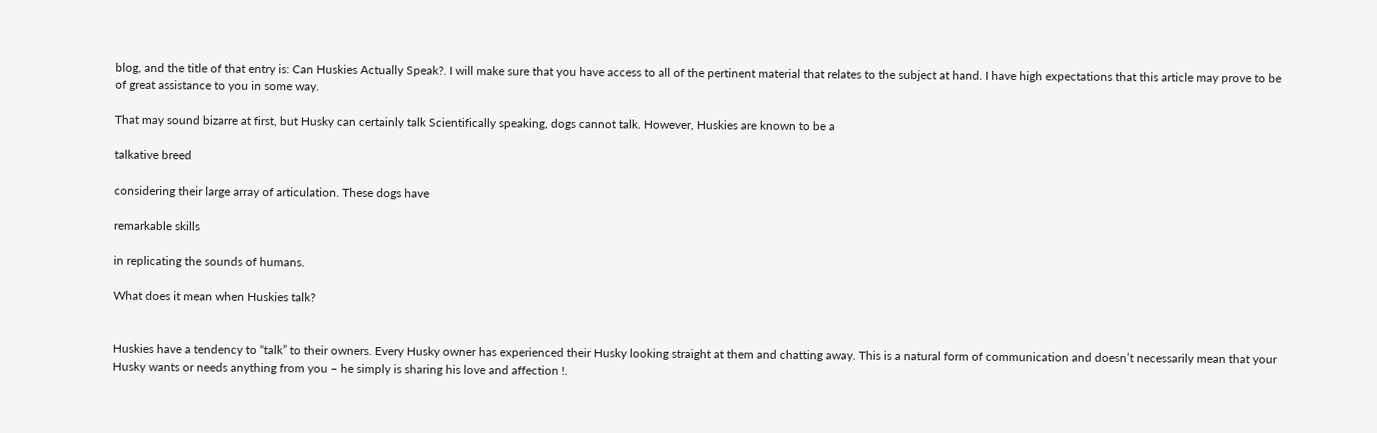blog, and the title of that entry is: Can Huskies Actually Speak?. I will make sure that you have access to all of the pertinent material that relates to the subject at hand. I have high expectations that this article may prove to be of great assistance to you in some way.

That may sound bizarre at first, but Husky can certainly talk Scientifically speaking, dogs cannot talk. However, Huskies are known to be a

talkative breed

considering their large array of articulation. These dogs have

remarkable skills

in replicating the sounds of humans.

What does it mean when Huskies talk?


Huskies have a tendency to “talk” to their owners. Every Husky owner has experienced their Husky looking straight at them and chatting away. This is a natural form of communication and doesn’t necessarily mean that your Husky wants or needs anything from you – he simply is sharing his love and affection !.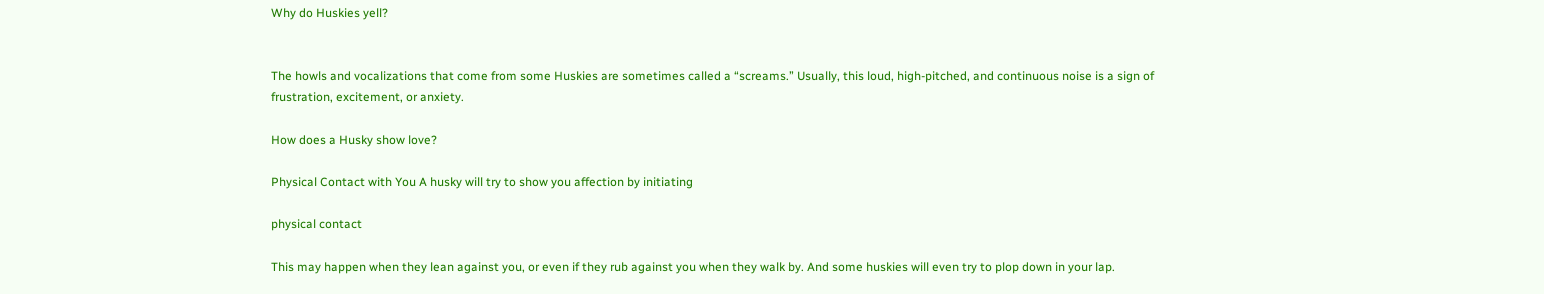Why do Huskies yell?


The howls and vocalizations that come from some Huskies are sometimes called a “screams.” Usually, this loud, high-pitched, and continuous noise is a sign of frustration, excitement, or anxiety.

How does a Husky show love?

Physical Contact with You A husky will try to show you affection by initiating

physical contact

This may happen when they lean against you, or even if they rub against you when they walk by. And some huskies will even try to plop down in your lap.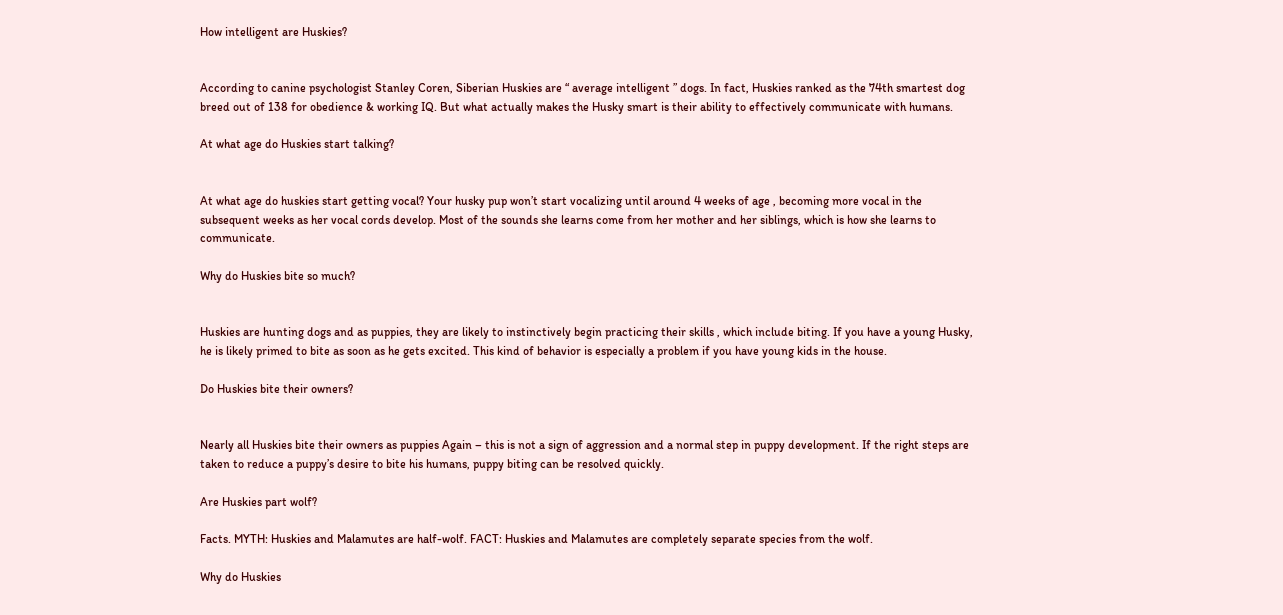How intelligent are Huskies?


According to canine psychologist Stanley Coren, Siberian Huskies are “ average intelligent ” dogs. In fact, Huskies ranked as the 74th smartest dog breed out of 138 for obedience & working IQ. But what actually makes the Husky smart is their ability to effectively communicate with humans.

At what age do Huskies start talking?


At what age do huskies start getting vocal? Your husky pup won’t start vocalizing until around 4 weeks of age , becoming more vocal in the subsequent weeks as her vocal cords develop. Most of the sounds she learns come from her mother and her siblings, which is how she learns to communicate.

Why do Huskies bite so much?


Huskies are hunting dogs and as puppies, they are likely to instinctively begin practicing their skills , which include biting. If you have a young Husky, he is likely primed to bite as soon as he gets excited. This kind of behavior is especially a problem if you have young kids in the house.

Do Huskies bite their owners?


Nearly all Huskies bite their owners as puppies Again – this is not a sign of aggression and a normal step in puppy development. If the right steps are taken to reduce a puppy’s desire to bite his humans, puppy biting can be resolved quickly.

Are Huskies part wolf?

Facts. MYTH: Huskies and Malamutes are half-wolf. FACT: Huskies and Malamutes are completely separate species from the wolf.

Why do Huskies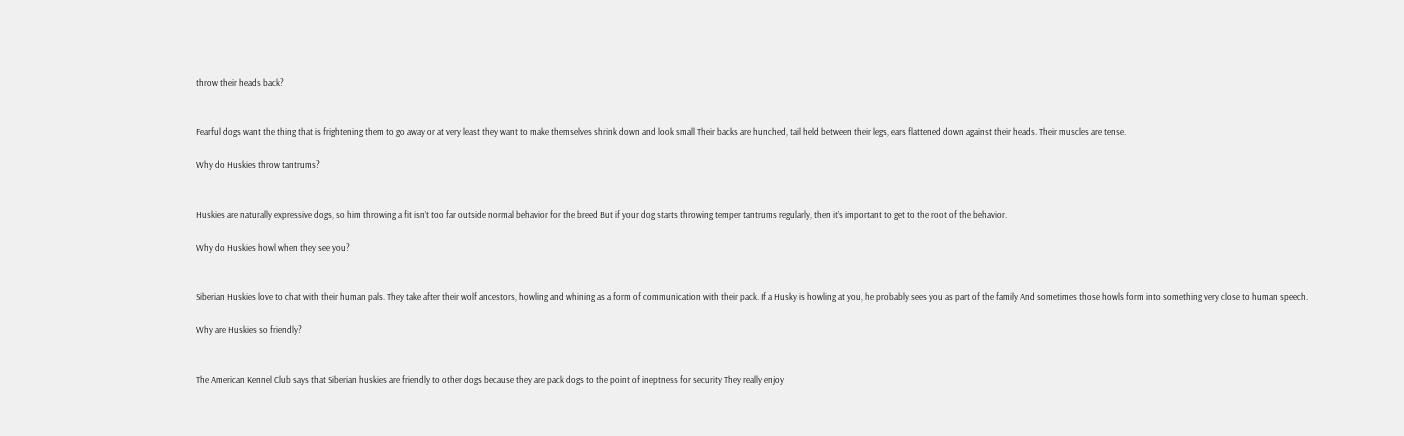throw their heads back?


Fearful dogs want the thing that is frightening them to go away or at very least they want to make themselves shrink down and look small Their backs are hunched, tail held between their legs, ears flattened down against their heads. Their muscles are tense.

Why do Huskies throw tantrums?


Huskies are naturally expressive dogs, so him throwing a fit isn’t too far outside normal behavior for the breed But if your dog starts throwing temper tantrums regularly, then it’s important to get to the root of the behavior.

Why do Huskies howl when they see you?


Siberian Huskies love to chat with their human pals. They take after their wolf ancestors, howling and whining as a form of communication with their pack. If a Husky is howling at you, he probably sees you as part of the family And sometimes those howls form into something very close to human speech.

Why are Huskies so friendly?


The American Kennel Club says that Siberian huskies are friendly to other dogs because they are pack dogs to the point of ineptness for security They really enjoy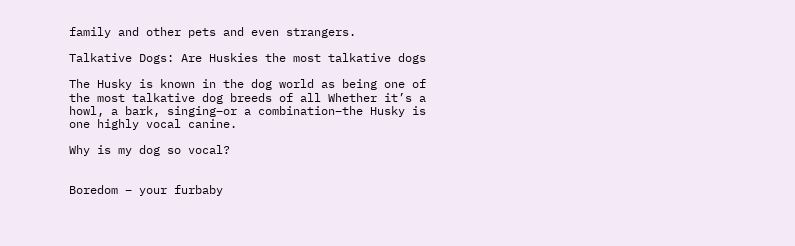family and other pets and even strangers.

Talkative Dogs: Are Huskies the most talkative dogs

The Husky is known in the dog world as being one of the most talkative dog breeds of all Whether it’s a howl, a bark, singing–or a combination–the Husky is one highly vocal canine.

Why is my dog so vocal?


Boredom – your furbaby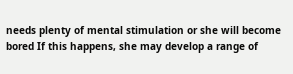needs plenty of mental stimulation or she will become bored If this happens, she may develop a range of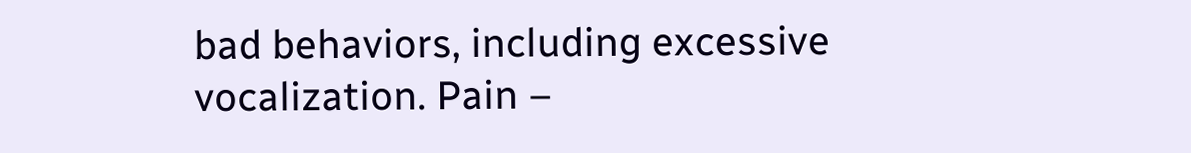bad behaviors, including excessive vocalization. Pain –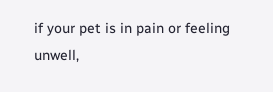if your pet is in pain or feeling unwell,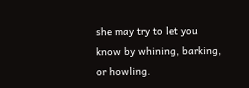she may try to let you know by whining, barking, or howling.